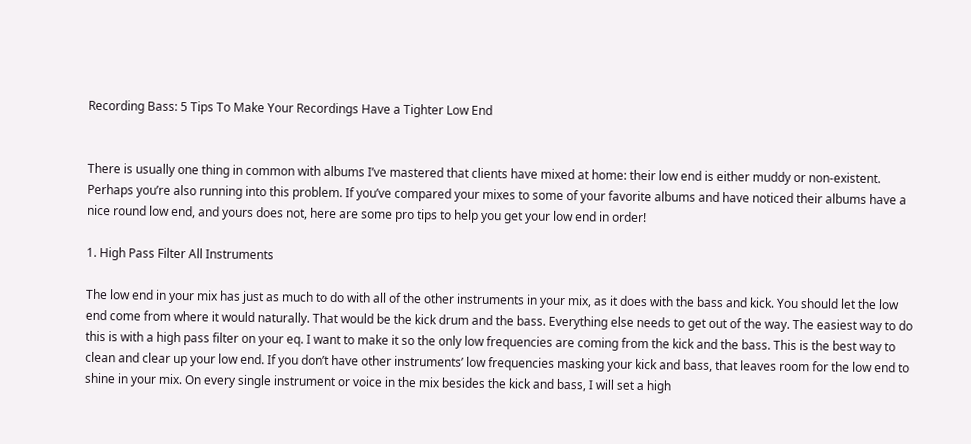Recording Bass: 5 Tips To Make Your Recordings Have a Tighter Low End


There is usually one thing in common with albums I’ve mastered that clients have mixed at home: their low end is either muddy or non-existent. Perhaps you’re also running into this problem. If you’ve compared your mixes to some of your favorite albums and have noticed their albums have a nice round low end, and yours does not, here are some pro tips to help you get your low end in order!

1. High Pass Filter All Instruments

The low end in your mix has just as much to do with all of the other instruments in your mix, as it does with the bass and kick. You should let the low end come from where it would naturally. That would be the kick drum and the bass. Everything else needs to get out of the way. The easiest way to do this is with a high pass filter on your eq. I want to make it so the only low frequencies are coming from the kick and the bass. This is the best way to clean and clear up your low end. If you don’t have other instruments’ low frequencies masking your kick and bass, that leaves room for the low end to shine in your mix. On every single instrument or voice in the mix besides the kick and bass, I will set a high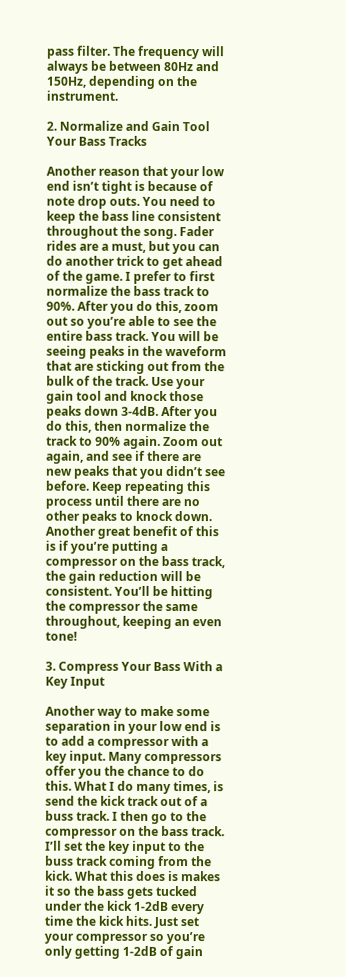pass filter. The frequency will always be between 80Hz and 150Hz, depending on the instrument.

2. Normalize and Gain Tool Your Bass Tracks

Another reason that your low end isn’t tight is because of note drop outs. You need to keep the bass line consistent throughout the song. Fader rides are a must, but you can do another trick to get ahead of the game. I prefer to first normalize the bass track to 90%. After you do this, zoom out so you’re able to see the entire bass track. You will be seeing peaks in the waveform that are sticking out from the bulk of the track. Use your gain tool and knock those peaks down 3-4dB. After you do this, then normalize the track to 90% again. Zoom out again, and see if there are new peaks that you didn’t see before. Keep repeating this process until there are no other peaks to knock down. Another great benefit of this is if you’re putting a compressor on the bass track, the gain reduction will be consistent. You’ll be hitting the compressor the same throughout, keeping an even tone!

3. Compress Your Bass With a Key Input

Another way to make some separation in your low end is to add a compressor with a key input. Many compressors offer you the chance to do this. What I do many times, is send the kick track out of a buss track. I then go to the compressor on the bass track. I’ll set the key input to the buss track coming from the kick. What this does is makes it so the bass gets tucked under the kick 1-2dB every time the kick hits. Just set your compressor so you’re only getting 1-2dB of gain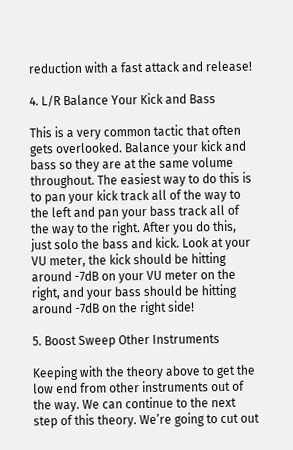reduction with a fast attack and release!

4. L/R Balance Your Kick and Bass

This is a very common tactic that often gets overlooked. Balance your kick and bass so they are at the same volume throughout. The easiest way to do this is to pan your kick track all of the way to the left and pan your bass track all of the way to the right. After you do this, just solo the bass and kick. Look at your VU meter, the kick should be hitting around -7dB on your VU meter on the right, and your bass should be hitting around -7dB on the right side!

5. Boost Sweep Other Instruments

Keeping with the theory above to get the low end from other instruments out of the way. We can continue to the next step of this theory. We’re going to cut out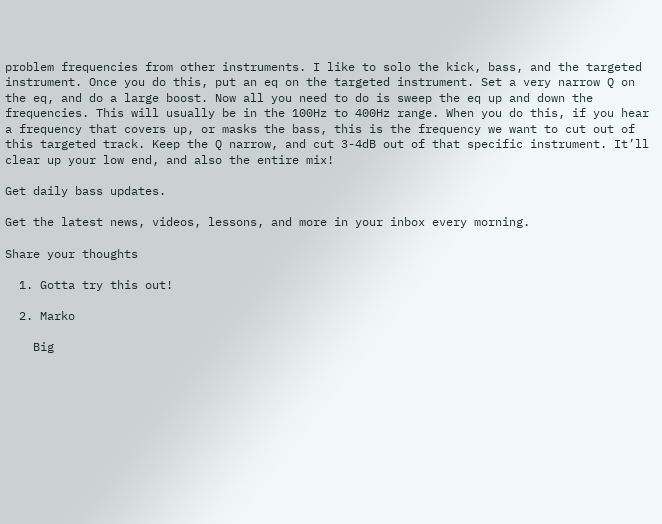problem frequencies from other instruments. I like to solo the kick, bass, and the targeted instrument. Once you do this, put an eq on the targeted instrument. Set a very narrow Q on the eq, and do a large boost. Now all you need to do is sweep the eq up and down the frequencies. This will usually be in the 100Hz to 400Hz range. When you do this, if you hear a frequency that covers up, or masks the bass, this is the frequency we want to cut out of this targeted track. Keep the Q narrow, and cut 3-4dB out of that specific instrument. It’ll clear up your low end, and also the entire mix!

Get daily bass updates.

Get the latest news, videos, lessons, and more in your inbox every morning.

Share your thoughts

  1. Gotta try this out!

  2. Marko

    Big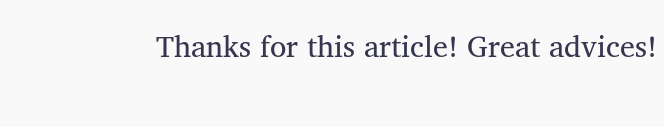Thanks for this article! Great advices!